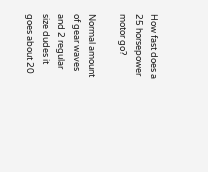How fast does a 25 horsepower motor go?

Normal amount of gear waves and 2 regular size dudes it goes about 20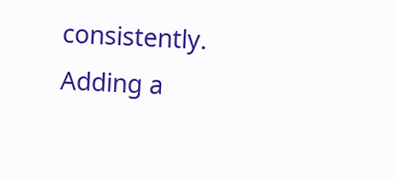consistently. Adding a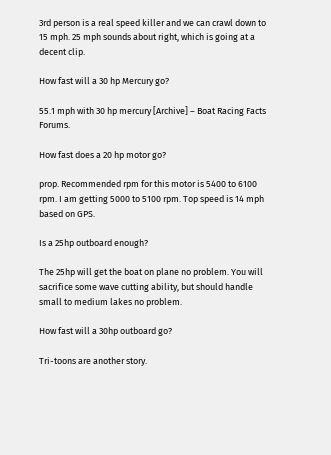3rd person is a real speed killer and we can crawl down to 15 mph. 25 mph sounds about right, which is going at a decent clip.

How fast will a 30 hp Mercury go?

55.1 mph with 30 hp mercury [Archive] – Boat Racing Facts Forums.

How fast does a 20 hp motor go?

prop. Recommended rpm for this motor is 5400 to 6100 rpm. I am getting 5000 to 5100 rpm. Top speed is 14 mph based on GPS.

Is a 25hp outboard enough?

The 25hp will get the boat on plane no problem. You will sacrifice some wave cutting ability, but should handle small to medium lakes no problem.

How fast will a 30hp outboard go?

Tri-toons are another story.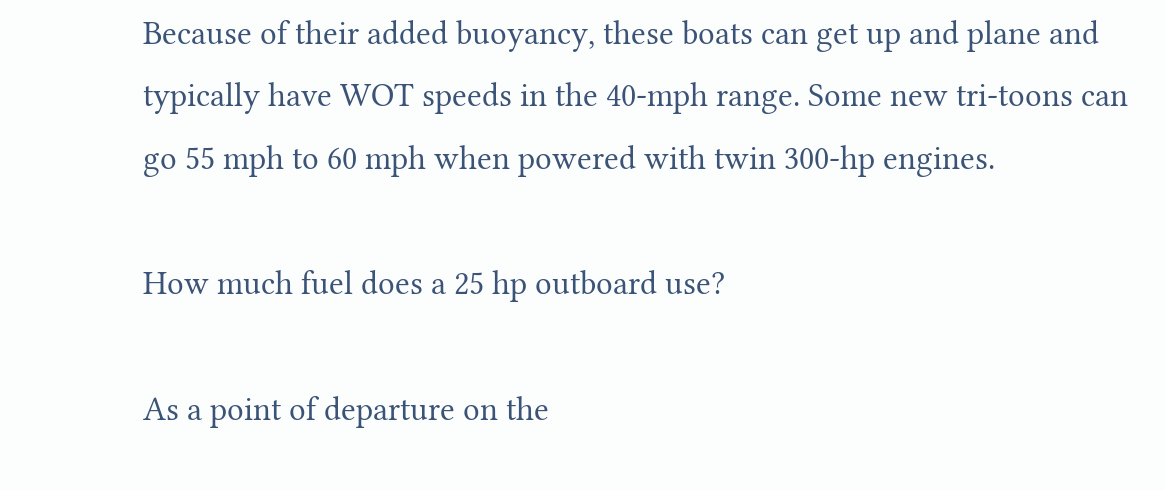Because of their added buoyancy, these boats can get up and plane and typically have WOT speeds in the 40-mph range. Some new tri-toons can go 55 mph to 60 mph when powered with twin 300-hp engines.

How much fuel does a 25 hp outboard use?

As a point of departure on the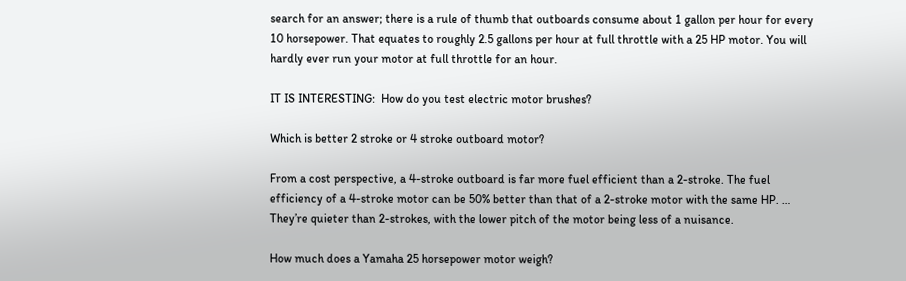search for an answer; there is a rule of thumb that outboards consume about 1 gallon per hour for every 10 horsepower. That equates to roughly 2.5 gallons per hour at full throttle with a 25 HP motor. You will hardly ever run your motor at full throttle for an hour.

IT IS INTERESTING:  How do you test electric motor brushes?

Which is better 2 stroke or 4 stroke outboard motor?

From a cost perspective, a 4-stroke outboard is far more fuel efficient than a 2-stroke. The fuel efficiency of a 4-stroke motor can be 50% better than that of a 2-stroke motor with the same HP. … They’re quieter than 2-strokes, with the lower pitch of the motor being less of a nuisance.

How much does a Yamaha 25 horsepower motor weigh?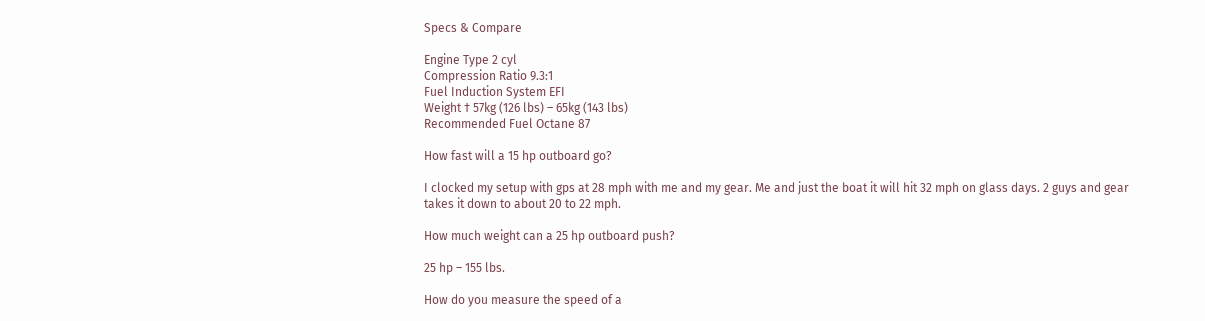Specs & Compare

Engine Type 2 cyl
Compression Ratio 9.3:1
Fuel Induction System EFI
Weight † 57kg (126 lbs) – 65kg (143 lbs)
Recommended Fuel Octane 87

How fast will a 15 hp outboard go?

I clocked my setup with gps at 28 mph with me and my gear. Me and just the boat it will hit 32 mph on glass days. 2 guys and gear takes it down to about 20 to 22 mph.

How much weight can a 25 hp outboard push?

25 hp – 155 lbs.

How do you measure the speed of a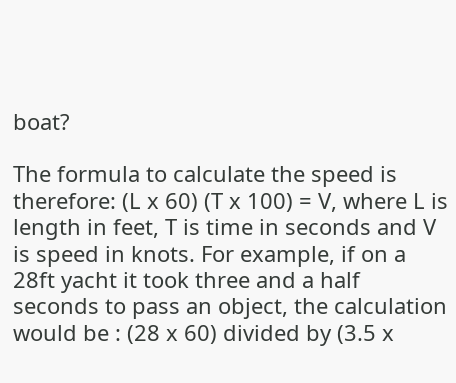boat?

The formula to calculate the speed is therefore: (L x 60) (T x 100) = V, where L is length in feet, T is time in seconds and V is speed in knots. For example, if on a 28ft yacht it took three and a half seconds to pass an object, the calculation would be : (28 x 60) divided by (3.5 x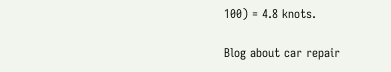100) = 4.8 knots.

Blog about car repair